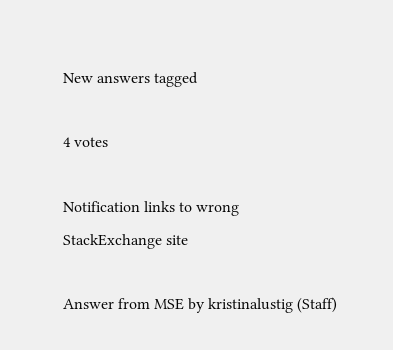New answers tagged

4 votes

Notification links to wrong StackExchange site

Answer from MSE by kristinalustig (Staff)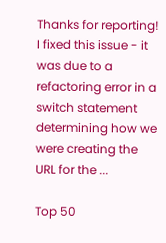Thanks for reporting! I fixed this issue - it was due to a refactoring error in a switch statement determining how we were creating the URL for the ...

Top 50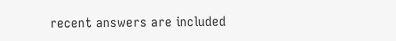recent answers are included